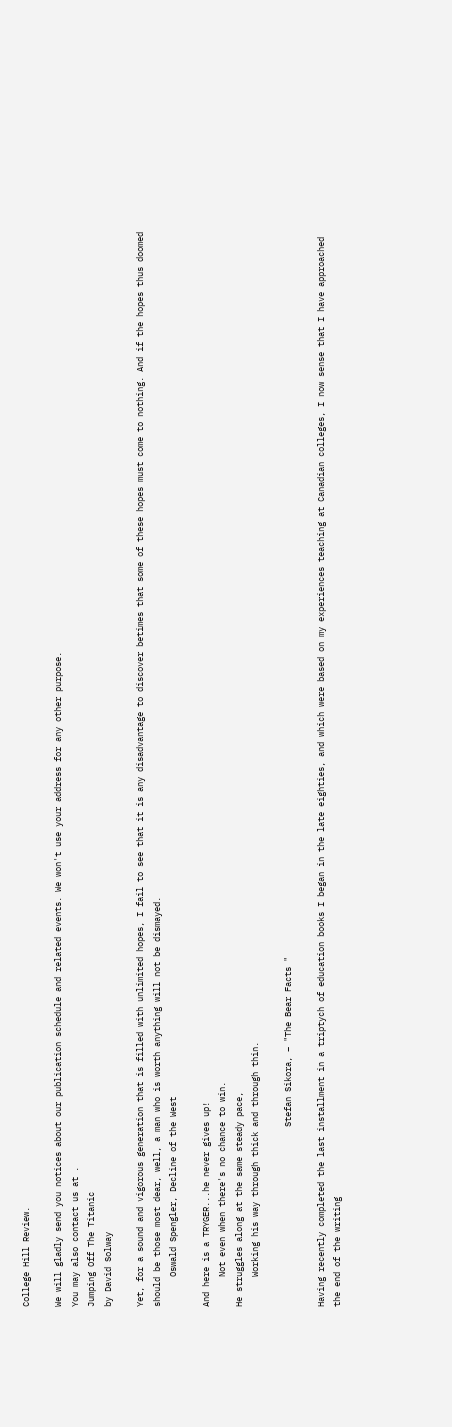College Hill Review.

We will gladly send you notices about our publication schedule and related events. We won't use your address for any other purpose.
You may also contact us at .
Jumping Off The Titanic
by David Solway

Yet, for a sound and vigorous generation that is filled with unlimited hopes, I fail to see that it is any disadvantage to discover betimes that some of these hopes must come to nothing. And if the hopes thus doomed should be those most dear, well, a man who is worth anything will not be dismayed.
      Oswald Spengler, Decline of the West

And here is a TRYGER...he never gives up!
      Not even when there's no chance to win.
He struggles along at the same steady pace,
      Working his way through thick and through thin.

                                    Stefan Sikora, – "The Bear Facts "

Having recently completed the last installment in a triptych of education books I began in the late eighties, and which were based on my experiences teaching at Canadian colleges, I now sense that I have approached the end of the writing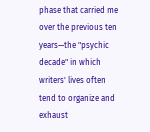phase that carried me over the previous ten years—the "psychic decade" in which writers' lives often tend to organize and exhaust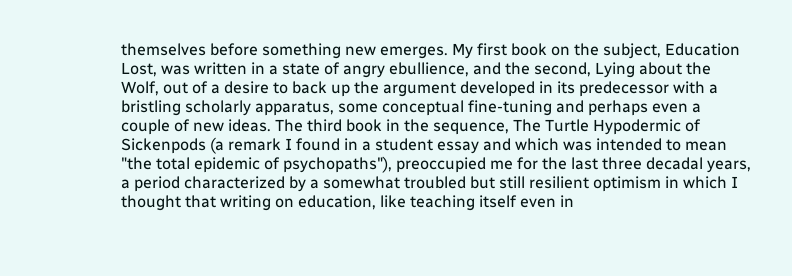themselves before something new emerges. My first book on the subject, Education Lost, was written in a state of angry ebullience, and the second, Lying about the Wolf, out of a desire to back up the argument developed in its predecessor with a bristling scholarly apparatus, some conceptual fine-tuning and perhaps even a couple of new ideas. The third book in the sequence, The Turtle Hypodermic of Sickenpods (a remark I found in a student essay and which was intended to mean "the total epidemic of psychopaths"), preoccupied me for the last three decadal years, a period characterized by a somewhat troubled but still resilient optimism in which I thought that writing on education, like teaching itself even in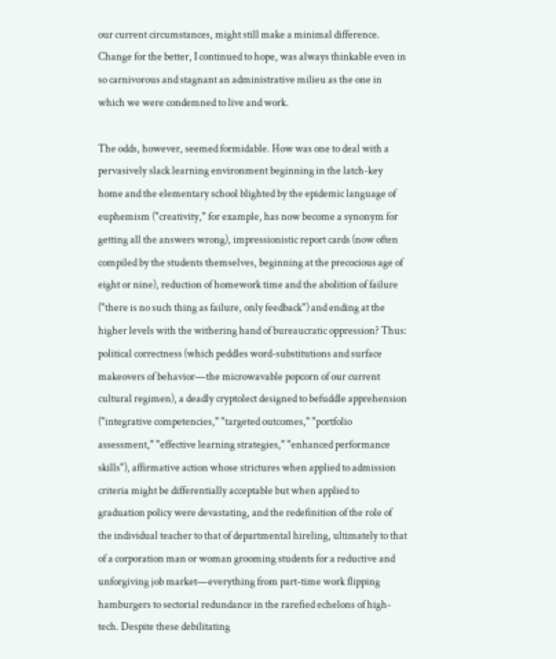our current circumstances, might still make a minimal difference. Change for the better, I continued to hope, was always thinkable even in so carnivorous and stagnant an administrative milieu as the one in which we were condemned to live and work.

The odds, however, seemed formidable. How was one to deal with a pervasively slack learning environment beginning in the latch-key home and the elementary school blighted by the epidemic language of euphemism ("creativity," for example, has now become a synonym for getting all the answers wrong), impressionistic report cards (now often compiled by the students themselves, beginning at the precocious age of eight or nine), reduction of homework time and the abolition of failure ("there is no such thing as failure, only feedback") and ending at the higher levels with the withering hand of bureaucratic oppression? Thus: political correctness (which peddles word-substitutions and surface makeovers of behavior—the microwavable popcorn of our current cultural regimen), a deadly cryptolect designed to befuddle apprehension ("integrative competencies," "targeted outcomes," "portfolio assessment," "effective learning strategies," "enhanced performance skills"), affirmative action whose strictures when applied to admission criteria might be differentially acceptable but when applied to graduation policy were devastating, and the redefinition of the role of the individual teacher to that of departmental hireling, ultimately to that of a corporation man or woman grooming students for a reductive and unforgiving job market—everything from part-time work flipping hamburgers to sectorial redundance in the rarefied echelons of high-tech. Despite these debilitating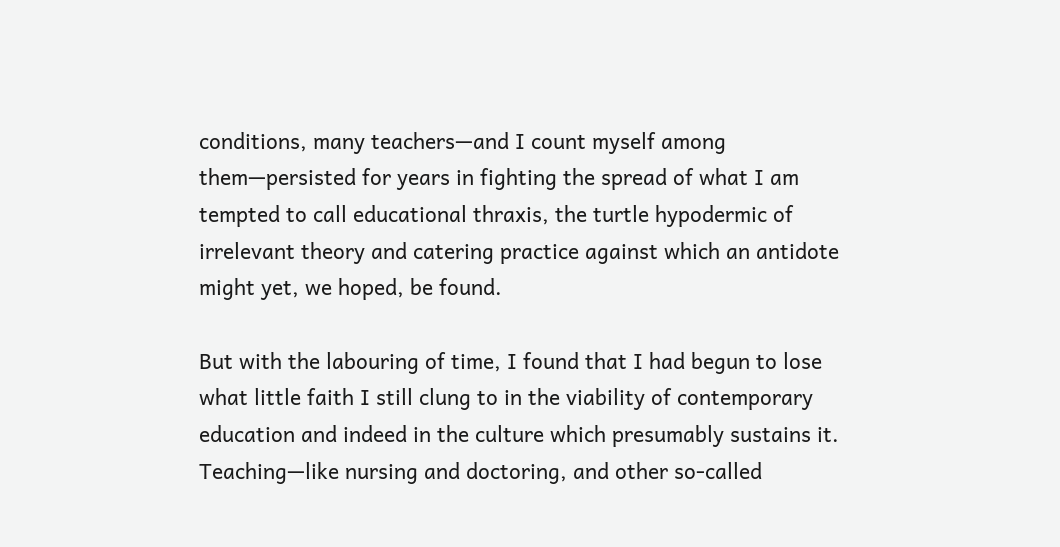conditions, many teachers—and I count myself among them—persisted for years in fighting the spread of what I am tempted to call educational thraxis, the turtle hypodermic of irrelevant theory and catering practice against which an antidote might yet, we hoped, be found.

But with the labouring of time, I found that I had begun to lose what little faith I still clung to in the viability of contemporary education and indeed in the culture which presumably sustains it. Teaching—like nursing and doctoring, and other so-called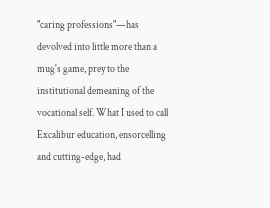"caring professions"—has devolved into little more than a mug's game, prey to the institutional demeaning of the vocational self. What I used to call Excalibur education, ensorcelling and cutting-edge, had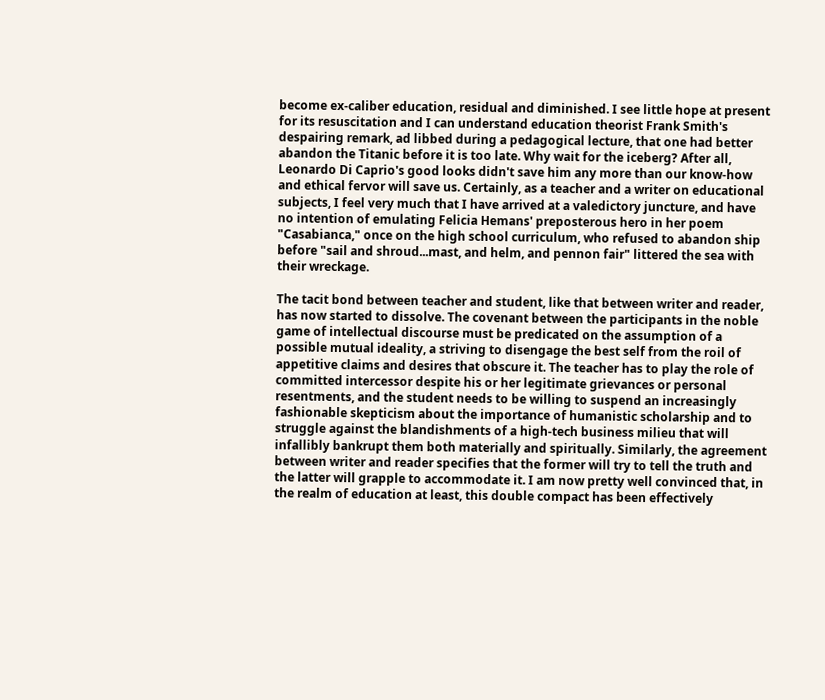become ex-caliber education, residual and diminished. I see little hope at present for its resuscitation and I can understand education theorist Frank Smith's despairing remark, ad libbed during a pedagogical lecture, that one had better abandon the Titanic before it is too late. Why wait for the iceberg? After all, Leonardo Di Caprio's good looks didn't save him any more than our know-how and ethical fervor will save us. Certainly, as a teacher and a writer on educational subjects, I feel very much that I have arrived at a valedictory juncture, and have no intention of emulating Felicia Hemans' preposterous hero in her poem "Casabianca," once on the high school curriculum, who refused to abandon ship before "sail and shroud...mast, and helm, and pennon fair" littered the sea with their wreckage.

The tacit bond between teacher and student, like that between writer and reader, has now started to dissolve. The covenant between the participants in the noble game of intellectual discourse must be predicated on the assumption of a possible mutual ideality, a striving to disengage the best self from the roil of appetitive claims and desires that obscure it. The teacher has to play the role of committed intercessor despite his or her legitimate grievances or personal resentments, and the student needs to be willing to suspend an increasingly fashionable skepticism about the importance of humanistic scholarship and to struggle against the blandishments of a high-tech business milieu that will infallibly bankrupt them both materially and spiritually. Similarly, the agreement between writer and reader specifies that the former will try to tell the truth and the latter will grapple to accommodate it. I am now pretty well convinced that, in the realm of education at least, this double compact has been effectively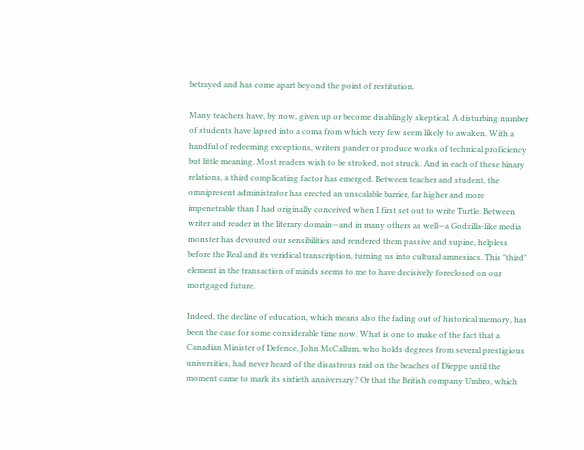betrayed and has come apart beyond the point of restitution.

Many teachers have, by now, given up or become disablingly skeptical. A disturbing number of students have lapsed into a coma from which very few seem likely to awaken. With a handful of redeeming exceptions, writers pander or produce works of technical proficiency but little meaning. Most readers wish to be stroked, not struck. And in each of these binary relations, a third complicating factor has emerged. Between teacher and student, the omnipresent administrator has erected an unscalable barrier, far higher and more impenetrable than I had originally conceived when I first set out to write Turtle. Between writer and reader in the literary domain—and in many others as well—a Godzilla-like media monster has devoured our sensibilities and rendered them passive and supine, helpless before the Real and its veridical transcription, turning us into cultural amnesiacs. This "third" element in the transaction of minds seems to me to have decisively foreclosed on our mortgaged future.

Indeed, the decline of education, which means also the fading out of historical memory, has been the case for some considerable time now. What is one to make of the fact that a Canadian Minister of Defence, John McCallum, who holds degrees from several prestigious universities, had never heard of the disastrous raid on the beaches of Dieppe until the moment came to mark its sixtieth anniversary? Or that the British company Umbro, which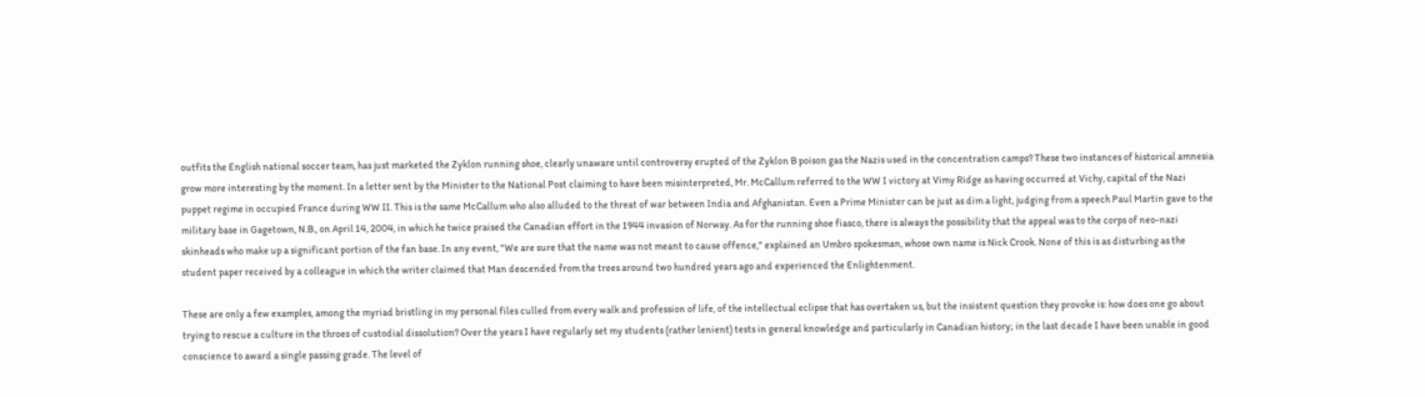outfits the English national soccer team, has just marketed the Zyklon running shoe, clearly unaware until controversy erupted of the Zyklon B poison gas the Nazis used in the concentration camps? These two instances of historical amnesia grow more interesting by the moment. In a letter sent by the Minister to the National Post claiming to have been misinterpreted, Mr. McCallum referred to the WW I victory at Vimy Ridge as having occurred at Vichy, capital of the Nazi puppet regime in occupied France during WW II. This is the same McCallum who also alluded to the threat of war between India and Afghanistan. Even a Prime Minister can be just as dim a light, judging from a speech Paul Martin gave to the military base in Gagetown, N.B., on April 14, 2004, in which he twice praised the Canadian effort in the 1944 invasion of Norway. As for the running shoe fiasco, there is always the possibility that the appeal was to the corps of neo-nazi skinheads who make up a significant portion of the fan base. In any event, "We are sure that the name was not meant to cause offence," explained an Umbro spokesman, whose own name is Nick Crook. None of this is as disturbing as the student paper received by a colleague in which the writer claimed that Man descended from the trees around two hundred years ago and experienced the Enlightenment.

These are only a few examples, among the myriad bristling in my personal files culled from every walk and profession of life, of the intellectual eclipse that has overtaken us, but the insistent question they provoke is: how does one go about trying to rescue a culture in the throes of custodial dissolution? Over the years I have regularly set my students (rather lenient) tests in general knowledge and particularly in Canadian history; in the last decade I have been unable in good conscience to award a single passing grade. The level of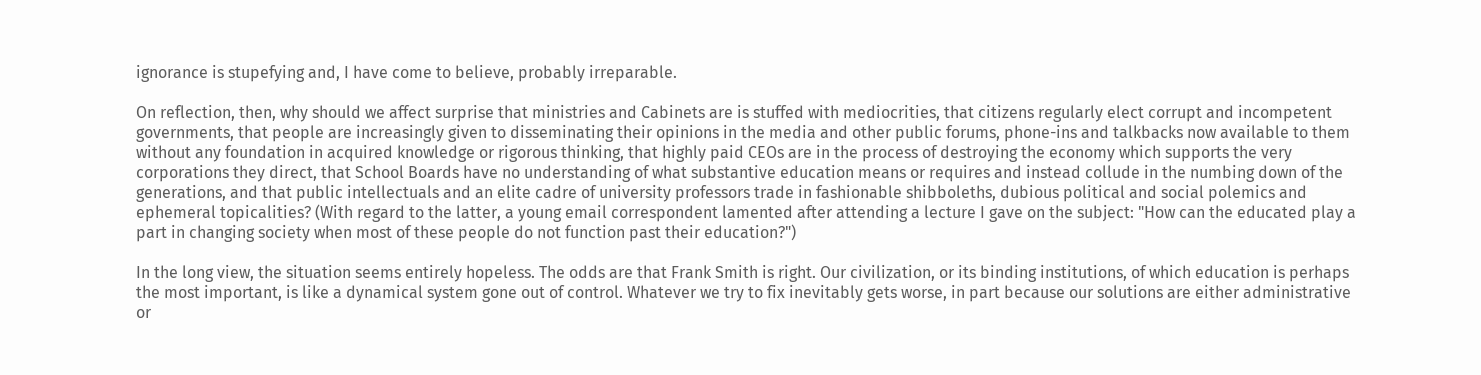ignorance is stupefying and, I have come to believe, probably irreparable.

On reflection, then, why should we affect surprise that ministries and Cabinets are is stuffed with mediocrities, that citizens regularly elect corrupt and incompetent governments, that people are increasingly given to disseminating their opinions in the media and other public forums, phone-ins and talkbacks now available to them without any foundation in acquired knowledge or rigorous thinking, that highly paid CEOs are in the process of destroying the economy which supports the very corporations they direct, that School Boards have no understanding of what substantive education means or requires and instead collude in the numbing down of the generations, and that public intellectuals and an elite cadre of university professors trade in fashionable shibboleths, dubious political and social polemics and ephemeral topicalities? (With regard to the latter, a young email correspondent lamented after attending a lecture I gave on the subject: "How can the educated play a part in changing society when most of these people do not function past their education?")

In the long view, the situation seems entirely hopeless. The odds are that Frank Smith is right. Our civilization, or its binding institutions, of which education is perhaps the most important, is like a dynamical system gone out of control. Whatever we try to fix inevitably gets worse, in part because our solutions are either administrative or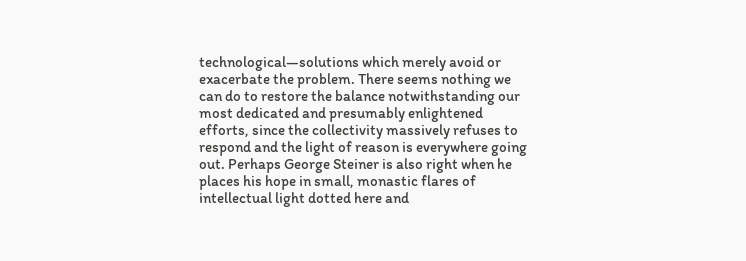technological—solutions which merely avoid or exacerbate the problem. There seems nothing we can do to restore the balance notwithstanding our most dedicated and presumably enlightened efforts, since the collectivity massively refuses to respond and the light of reason is everywhere going out. Perhaps George Steiner is also right when he places his hope in small, monastic flares of intellectual light dotted here and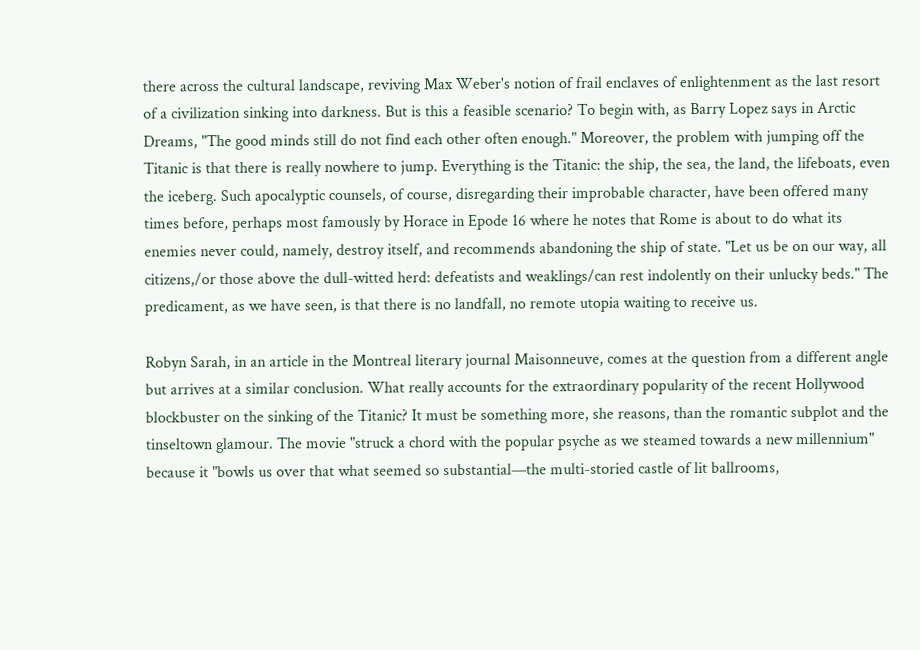there across the cultural landscape, reviving Max Weber's notion of frail enclaves of enlightenment as the last resort of a civilization sinking into darkness. But is this a feasible scenario? To begin with, as Barry Lopez says in Arctic Dreams, "The good minds still do not find each other often enough." Moreover, the problem with jumping off the Titanic is that there is really nowhere to jump. Everything is the Titanic: the ship, the sea, the land, the lifeboats, even the iceberg. Such apocalyptic counsels, of course, disregarding their improbable character, have been offered many times before, perhaps most famously by Horace in Epode 16 where he notes that Rome is about to do what its enemies never could, namely, destroy itself, and recommends abandoning the ship of state. "Let us be on our way, all citizens,/or those above the dull-witted herd: defeatists and weaklings/can rest indolently on their unlucky beds." The predicament, as we have seen, is that there is no landfall, no remote utopia waiting to receive us.

Robyn Sarah, in an article in the Montreal literary journal Maisonneuve, comes at the question from a different angle but arrives at a similar conclusion. What really accounts for the extraordinary popularity of the recent Hollywood blockbuster on the sinking of the Titanic? It must be something more, she reasons, than the romantic subplot and the tinseltown glamour. The movie "struck a chord with the popular psyche as we steamed towards a new millennium" because it "bowls us over that what seemed so substantial—the multi-storied castle of lit ballrooms,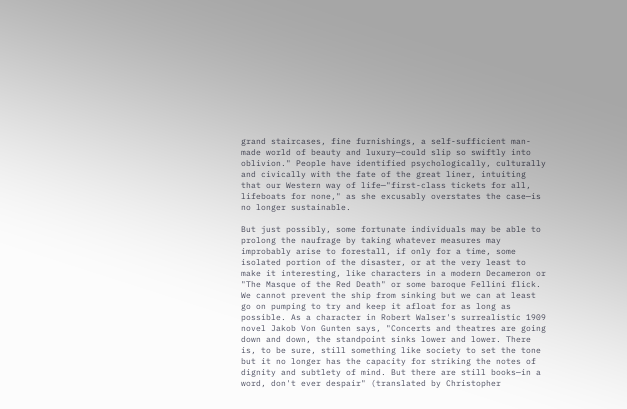grand staircases, fine furnishings, a self-sufficient man-made world of beauty and luxury—could slip so swiftly into oblivion." People have identified psychologically, culturally and civically with the fate of the great liner, intuiting that our Western way of life—"first-class tickets for all, lifeboats for none," as she excusably overstates the case—is no longer sustainable.

But just possibly, some fortunate individuals may be able to prolong the naufrage by taking whatever measures may improbably arise to forestall, if only for a time, some isolated portion of the disaster, or at the very least to make it interesting, like characters in a modern Decameron or "The Masque of the Red Death" or some baroque Fellini flick. We cannot prevent the ship from sinking but we can at least go on pumping to try and keep it afloat for as long as possible. As a character in Robert Walser's surrealistic 1909 novel Jakob Von Gunten says, "Concerts and theatres are going down and down, the standpoint sinks lower and lower. There is, to be sure, still something like society to set the tone but it no longer has the capacity for striking the notes of dignity and subtlety of mind. But there are still books—in a word, don't ever despair" (translated by Christopher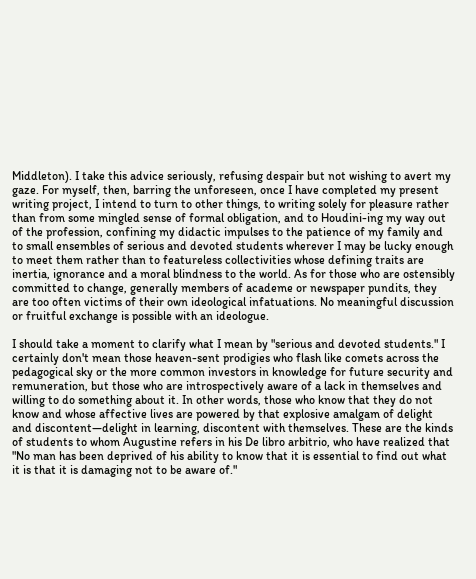Middleton). I take this advice seriously, refusing despair but not wishing to avert my gaze. For myself, then, barring the unforeseen, once I have completed my present writing project, I intend to turn to other things, to writing solely for pleasure rather than from some mingled sense of formal obligation, and to Houdini-ing my way out of the profession, confining my didactic impulses to the patience of my family and to small ensembles of serious and devoted students wherever I may be lucky enough to meet them rather than to featureless collectivities whose defining traits are inertia, ignorance and a moral blindness to the world. As for those who are ostensibly committed to change, generally members of academe or newspaper pundits, they are too often victims of their own ideological infatuations. No meaningful discussion or fruitful exchange is possible with an ideologue.

I should take a moment to clarify what I mean by "serious and devoted students." I certainly don't mean those heaven-sent prodigies who flash like comets across the pedagogical sky or the more common investors in knowledge for future security and remuneration, but those who are introspectively aware of a lack in themselves and willing to do something about it. In other words, those who know that they do not know and whose affective lives are powered by that explosive amalgam of delight and discontent—delight in learning, discontent with themselves. These are the kinds of students to whom Augustine refers in his De libro arbitrio, who have realized that "No man has been deprived of his ability to know that it is essential to find out what it is that it is damaging not to be aware of."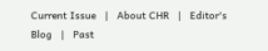Current Issue   |   About CHR   |   Editor's Blog   |   Past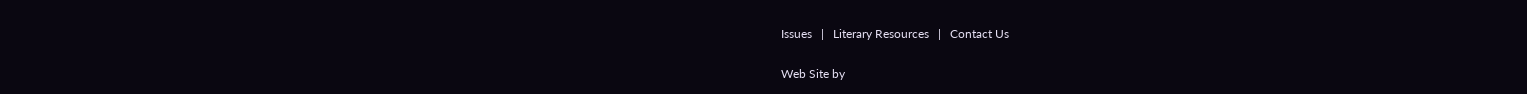Issues   |   Literary Resources   |   Contact Us

Web Site by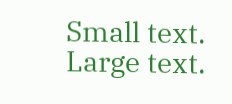Small text. Large text.